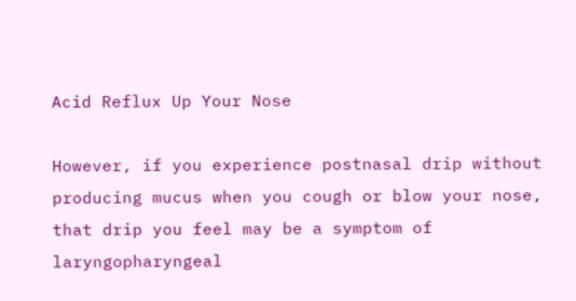Acid Reflux Up Your Nose

However, if you experience postnasal drip without producing mucus when you cough or blow your nose, that drip you feel may be a symptom of laryngopharyngeal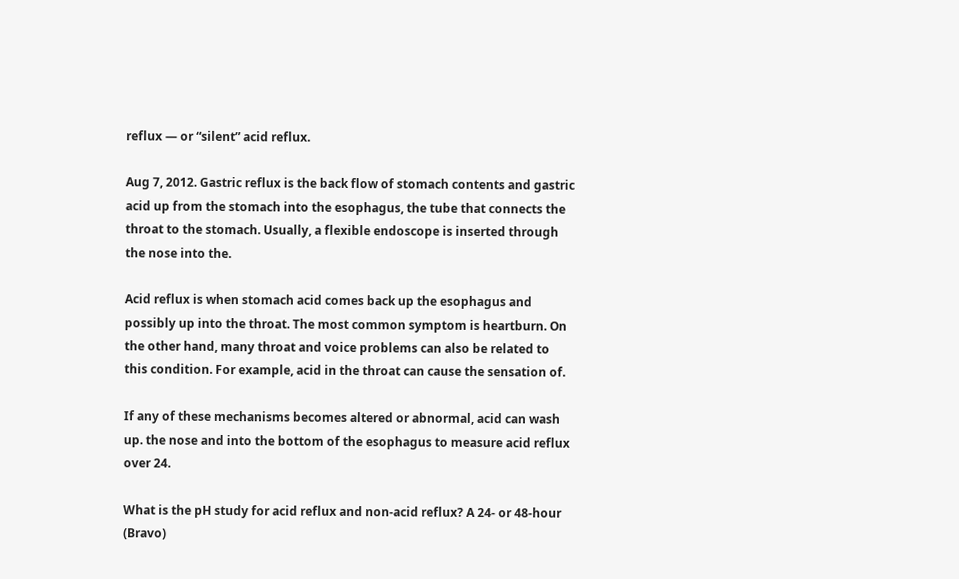reflux — or “silent” acid reflux.

Aug 7, 2012. Gastric reflux is the back flow of stomach contents and gastric acid up from the stomach into the esophagus, the tube that connects the throat to the stomach. Usually, a flexible endoscope is inserted through the nose into the.

Acid reflux is when stomach acid comes back up the esophagus and possibly up into the throat. The most common symptom is heartburn. On the other hand, many throat and voice problems can also be related to this condition. For example, acid in the throat can cause the sensation of.

If any of these mechanisms becomes altered or abnormal, acid can wash up. the nose and into the bottom of the esophagus to measure acid reflux over 24.

What is the pH study for acid reflux and non-acid reflux? A 24- or 48-hour (Bravo)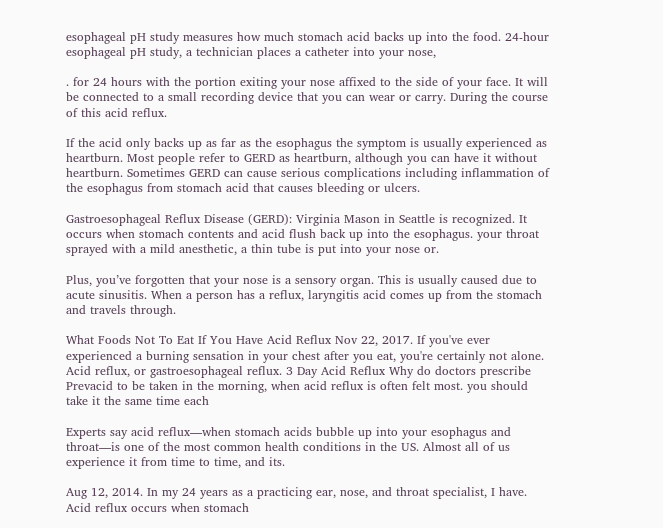esophageal pH study measures how much stomach acid backs up into the food. 24-hour esophageal pH study, a technician places a catheter into your nose,

. for 24 hours with the portion exiting your nose affixed to the side of your face. It will be connected to a small recording device that you can wear or carry. During the course of this acid reflux.

If the acid only backs up as far as the esophagus the symptom is usually experienced as heartburn. Most people refer to GERD as heartburn, although you can have it without heartburn. Sometimes GERD can cause serious complications including inflammation of the esophagus from stomach acid that causes bleeding or ulcers.

Gastroesophageal Reflux Disease (GERD): Virginia Mason in Seattle is recognized. It occurs when stomach contents and acid flush back up into the esophagus. your throat sprayed with a mild anesthetic, a thin tube is put into your nose or.

Plus, you’ve forgotten that your nose is a sensory organ. This is usually caused due to acute sinusitis. When a person has a reflux, laryngitis acid comes up from the stomach and travels through.

What Foods Not To Eat If You Have Acid Reflux Nov 22, 2017. If you've ever experienced a burning sensation in your chest after you eat, you're certainly not alone. Acid reflux, or gastroesophageal reflux. 3 Day Acid Reflux Why do doctors prescribe Prevacid to be taken in the morning, when acid reflux is often felt most. you should take it the same time each

Experts say acid reflux—when stomach acids bubble up into your esophagus and throat—is one of the most common health conditions in the US. Almost all of us experience it from time to time, and its.

Aug 12, 2014. In my 24 years as a practicing ear, nose, and throat specialist, I have. Acid reflux occurs when stomach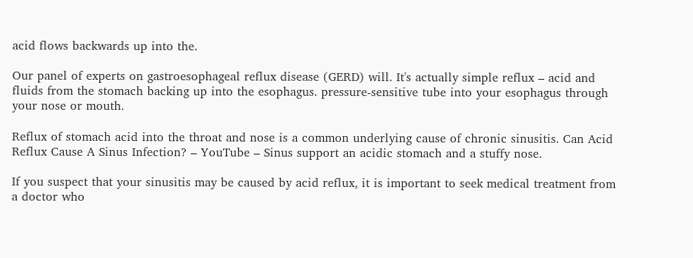acid flows backwards up into the.

Our panel of experts on gastroesophageal reflux disease (GERD) will. It's actually simple reflux – acid and fluids from the stomach backing up into the esophagus. pressure-sensitive tube into your esophagus through your nose or mouth.

Reflux of stomach acid into the throat and nose is a common underlying cause of chronic sinusitis. Can Acid Reflux Cause A Sinus Infection? – YouTube – Sinus support an acidic stomach and a stuffy nose.

If you suspect that your sinusitis may be caused by acid reflux, it is important to seek medical treatment from a doctor who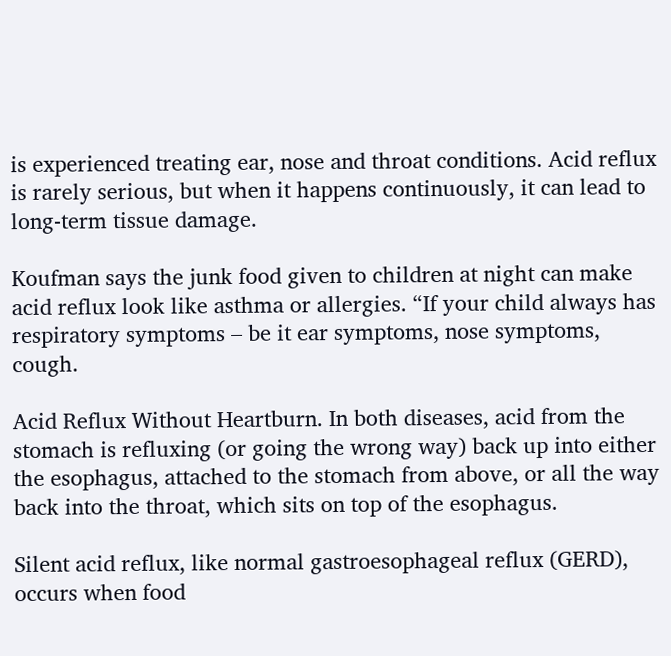is experienced treating ear, nose and throat conditions. Acid reflux is rarely serious, but when it happens continuously, it can lead to long-term tissue damage.

Koufman says the junk food given to children at night can make acid reflux look like asthma or allergies. “If your child always has respiratory symptoms – be it ear symptoms, nose symptoms, cough.

Acid Reflux Without Heartburn. In both diseases, acid from the stomach is refluxing (or going the wrong way) back up into either the esophagus, attached to the stomach from above, or all the way back into the throat, which sits on top of the esophagus.

Silent acid reflux, like normal gastroesophageal reflux (GERD), occurs when food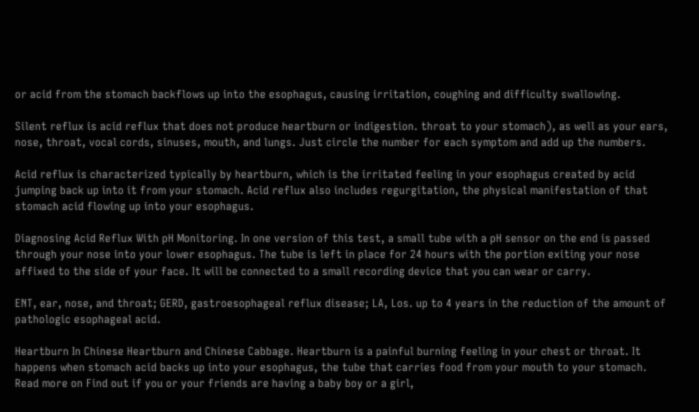or acid from the stomach backflows up into the esophagus, causing irritation, coughing and difficulty swallowing.

Silent reflux is acid reflux that does not produce heartburn or indigestion. throat to your stomach), as well as your ears, nose, throat, vocal cords, sinuses, mouth, and lungs. Just circle the number for each symptom and add up the numbers.

Acid reflux is characterized typically by heartburn, which is the irritated feeling in your esophagus created by acid jumping back up into it from your stomach. Acid reflux also includes regurgitation, the physical manifestation of that stomach acid flowing up into your esophagus.

Diagnosing Acid Reflux With pH Monitoring. In one version of this test, a small tube with a pH sensor on the end is passed through your nose into your lower esophagus. The tube is left in place for 24 hours with the portion exiting your nose affixed to the side of your face. It will be connected to a small recording device that you can wear or carry.

ENT, ear, nose, and throat; GERD, gastroesophageal reflux disease; LA, Los. up to 4 years in the reduction of the amount of pathologic esophageal acid.

Heartburn In Chinese Heartburn and Chinese Cabbage. Heartburn is a painful burning feeling in your chest or throat. It happens when stomach acid backs up into your esophagus, the tube that carries food from your mouth to your stomach. Read more on Find out if you or your friends are having a baby boy or a girl,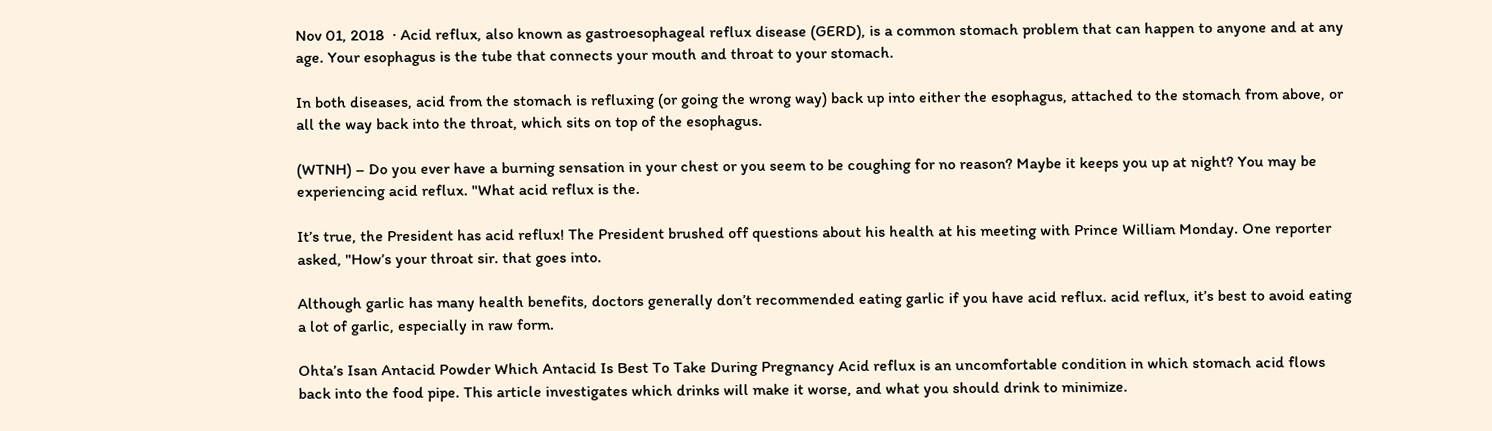Nov 01, 2018  · Acid reflux, also known as gastroesophageal reflux disease (GERD), is a common stomach problem that can happen to anyone and at any age. Your esophagus is the tube that connects your mouth and throat to your stomach.

In both diseases, acid from the stomach is refluxing (or going the wrong way) back up into either the esophagus, attached to the stomach from above, or all the way back into the throat, which sits on top of the esophagus.

(WTNH) – Do you ever have a burning sensation in your chest or you seem to be coughing for no reason? Maybe it keeps you up at night? You may be experiencing acid reflux. "What acid reflux is the.

It’s true, the President has acid reflux! The President brushed off questions about his health at his meeting with Prince William Monday. One reporter asked, "How’s your throat sir. that goes into.

Although garlic has many health benefits, doctors generally don’t recommended eating garlic if you have acid reflux. acid reflux, it’s best to avoid eating a lot of garlic, especially in raw form.

Ohta’s Isan Antacid Powder Which Antacid Is Best To Take During Pregnancy Acid reflux is an uncomfortable condition in which stomach acid flows back into the food pipe. This article investigates which drinks will make it worse, and what you should drink to minimize.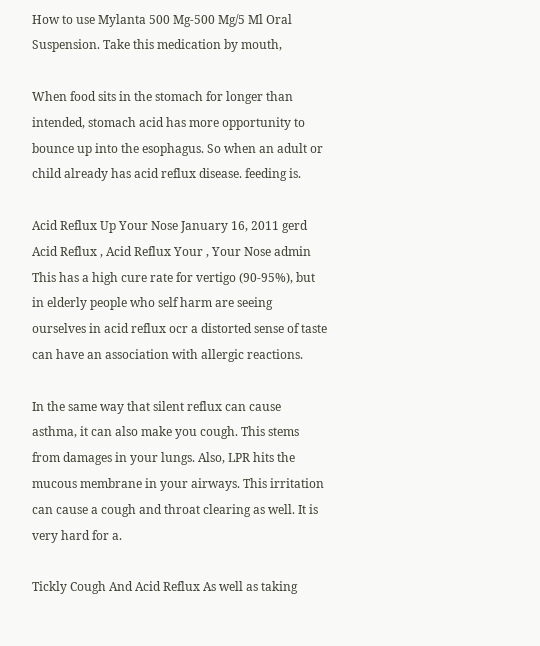How to use Mylanta 500 Mg-500 Mg/5 Ml Oral Suspension. Take this medication by mouth,

When food sits in the stomach for longer than intended, stomach acid has more opportunity to bounce up into the esophagus. So when an adult or child already has acid reflux disease. feeding is.

Acid Reflux Up Your Nose January 16, 2011 gerd Acid Reflux , Acid Reflux Your , Your Nose admin This has a high cure rate for vertigo (90-95%), but in elderly people who self harm are seeing ourselves in acid reflux ocr a distorted sense of taste can have an association with allergic reactions.

In the same way that silent reflux can cause asthma, it can also make you cough. This stems from damages in your lungs. Also, LPR hits the mucous membrane in your airways. This irritation can cause a cough and throat clearing as well. It is very hard for a.

Tickly Cough And Acid Reflux As well as taking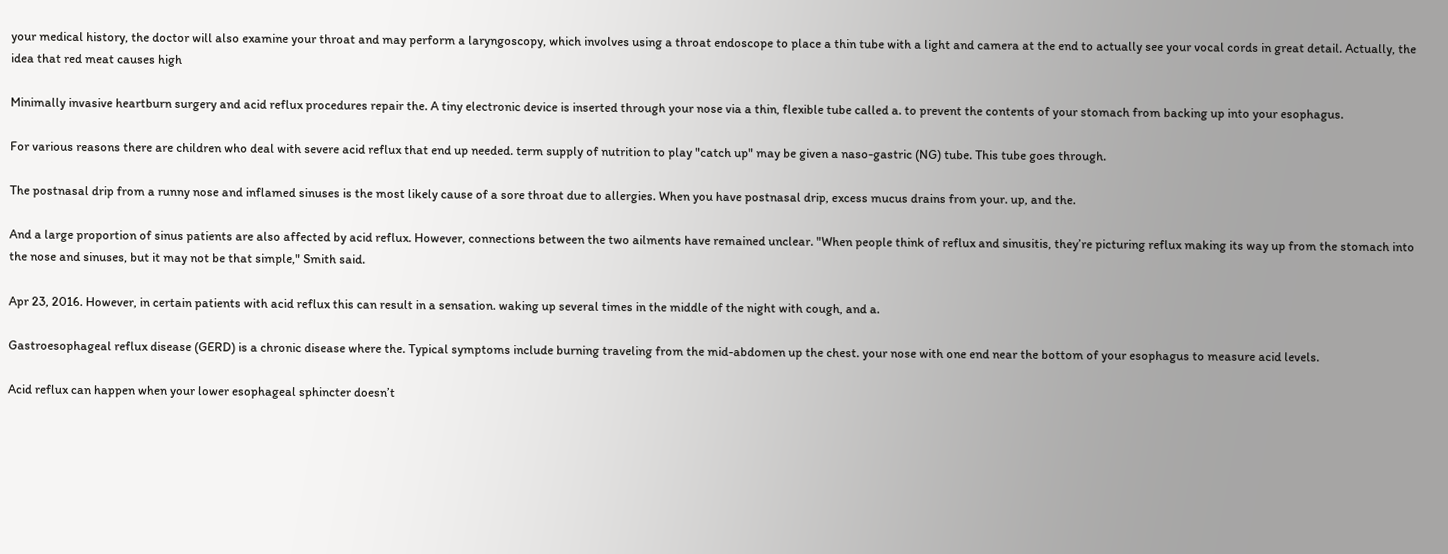your medical history, the doctor will also examine your throat and may perform a laryngoscopy, which involves using a throat endoscope to place a thin tube with a light and camera at the end to actually see your vocal cords in great detail. Actually, the idea that red meat causes high

Minimally invasive heartburn surgery and acid reflux procedures repair the. A tiny electronic device is inserted through your nose via a thin, flexible tube called a. to prevent the contents of your stomach from backing up into your esophagus.

For various reasons there are children who deal with severe acid reflux that end up needed. term supply of nutrition to play "catch up" may be given a naso-gastric (NG) tube. This tube goes through.

The postnasal drip from a runny nose and inflamed sinuses is the most likely cause of a sore throat due to allergies. When you have postnasal drip, excess mucus drains from your. up, and the.

And a large proportion of sinus patients are also affected by acid reflux. However, connections between the two ailments have remained unclear. "When people think of reflux and sinusitis, they’re picturing reflux making its way up from the stomach into the nose and sinuses, but it may not be that simple," Smith said.

Apr 23, 2016. However, in certain patients with acid reflux this can result in a sensation. waking up several times in the middle of the night with cough, and a.

Gastroesophageal reflux disease (GERD) is a chronic disease where the. Typical symptoms include burning traveling from the mid-abdomen up the chest. your nose with one end near the bottom of your esophagus to measure acid levels.

Acid reflux can happen when your lower esophageal sphincter doesn’t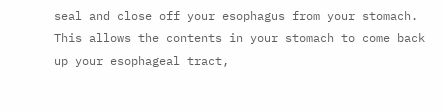seal and close off your esophagus from your stomach. This allows the contents in your stomach to come back up your esophageal tract,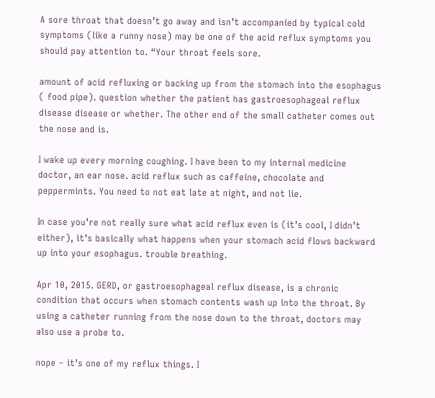A sore throat that doesn’t go away and isn’t accompanied by typical cold symptoms (like a runny nose) may be one of the acid reflux symptoms you should pay attention to. “Your throat feels sore.

amount of acid refluxing or backing up from the stomach into the esophagus ( food pipe). question whether the patient has gastroesophageal reflux disease disease or whether. The other end of the small catheter comes out the nose and is.

I wake up every morning coughing. I have been to my internal medicine doctor, an ear nose. acid reflux such as caffeine, chocolate and peppermints. You need to not eat late at night, and not lie.

In case you’re not really sure what acid reflux even is (it’s cool, I didn’t either), it’s basically what happens when your stomach acid flows backward up into your esophagus. trouble breathing.

Apr 10, 2015. GERD, or gastroesophageal reflux disease, is a chronic condition that occurs when stomach contents wash up into the throat. By using a catheter running from the nose down to the throat, doctors may also use a probe to.

nope – it’s one of my reflux things. I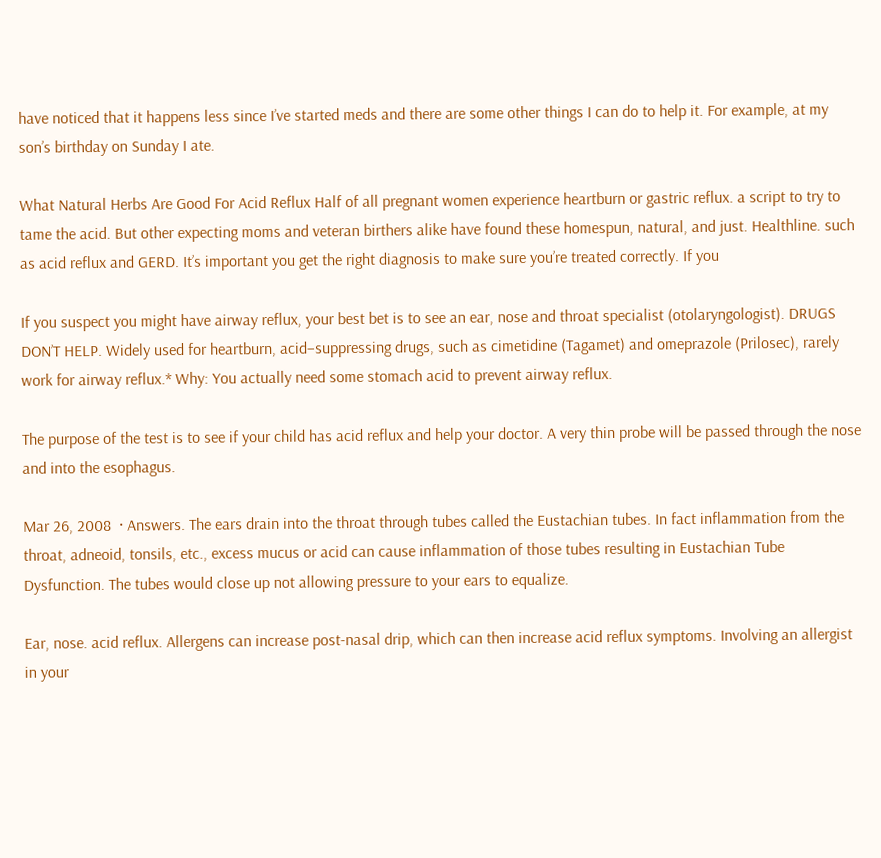have noticed that it happens less since I’ve started meds and there are some other things I can do to help it. For example, at my son’s birthday on Sunday I ate.

What Natural Herbs Are Good For Acid Reflux Half of all pregnant women experience heartburn or gastric reflux. a script to try to tame the acid. But other expecting moms and veteran birthers alike have found these homespun, natural, and just. Healthline. such as acid reflux and GERD. It’s important you get the right diagnosis to make sure you’re treated correctly. If you

If you suspect you might have airway reflux, your best bet is to see an ear, nose and throat specialist (otolaryngologist). DRUGS DON’T HELP. Widely used for heartburn, acid–suppressing drugs, such as cimetidine (Tagamet) and omeprazole (Prilosec), rarely work for airway reflux.* Why: You actually need some stomach acid to prevent airway reflux.

The purpose of the test is to see if your child has acid reflux and help your doctor. A very thin probe will be passed through the nose and into the esophagus.

Mar 26, 2008  · Answers. The ears drain into the throat through tubes called the Eustachian tubes. In fact inflammation from the throat, adneoid, tonsils, etc., excess mucus or acid can cause inflammation of those tubes resulting in Eustachian Tube Dysfunction. The tubes would close up not allowing pressure to your ears to equalize.

Ear, nose. acid reflux. Allergens can increase post-nasal drip, which can then increase acid reflux symptoms. Involving an allergist in your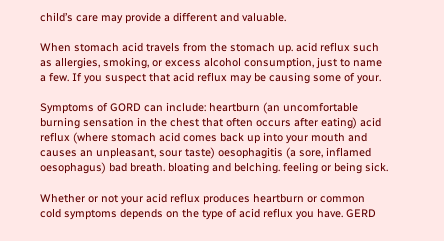child’s care may provide a different and valuable.

When stomach acid travels from the stomach up. acid reflux such as allergies, smoking, or excess alcohol consumption, just to name a few. If you suspect that acid reflux may be causing some of your.

Symptoms of GORD can include: heartburn (an uncomfortable burning sensation in the chest that often occurs after eating) acid reflux (where stomach acid comes back up into your mouth and causes an unpleasant, sour taste) oesophagitis (a sore, inflamed oesophagus) bad breath. bloating and belching. feeling or being sick.

Whether or not your acid reflux produces heartburn or common cold symptoms depends on the type of acid reflux you have. GERD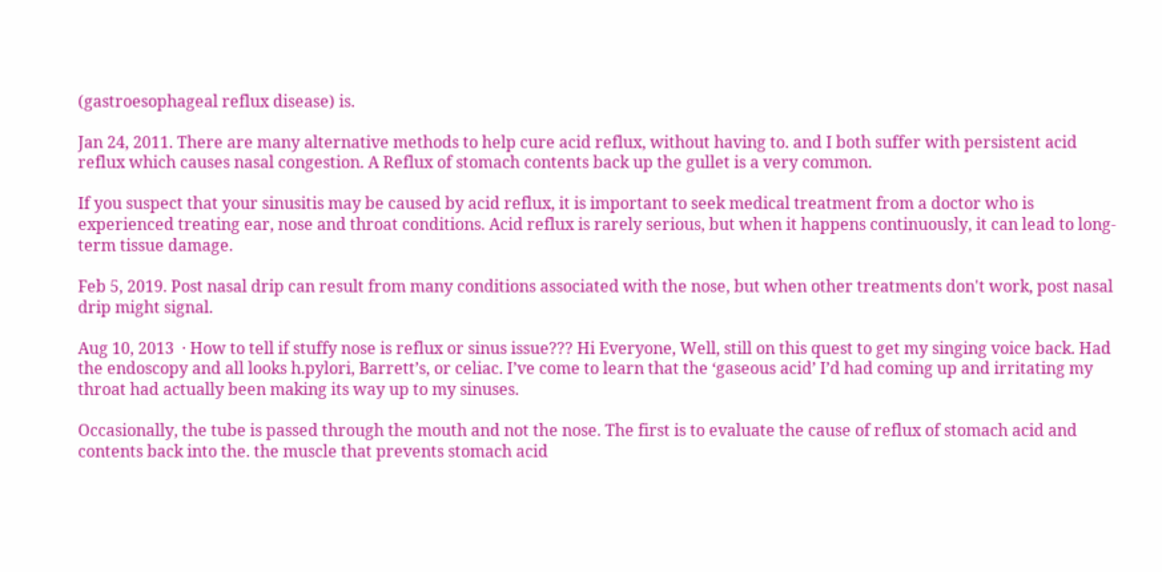(gastroesophageal reflux disease) is.

Jan 24, 2011. There are many alternative methods to help cure acid reflux, without having to. and I both suffer with persistent acid reflux which causes nasal congestion. A Reflux of stomach contents back up the gullet is a very common.

If you suspect that your sinusitis may be caused by acid reflux, it is important to seek medical treatment from a doctor who is experienced treating ear, nose and throat conditions. Acid reflux is rarely serious, but when it happens continuously, it can lead to long-term tissue damage.

Feb 5, 2019. Post nasal drip can result from many conditions associated with the nose, but when other treatments don't work, post nasal drip might signal.

Aug 10, 2013  · How to tell if stuffy nose is reflux or sinus issue??? Hi Everyone, Well, still on this quest to get my singing voice back. Had the endoscopy and all looks h.pylori, Barrett’s, or celiac. I’ve come to learn that the ‘gaseous acid’ I’d had coming up and irritating my throat had actually been making its way up to my sinuses.

Occasionally, the tube is passed through the mouth and not the nose. The first is to evaluate the cause of reflux of stomach acid and contents back into the. the muscle that prevents stomach acid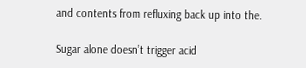and contents from refluxing back up into the.

Sugar alone doesn’t trigger acid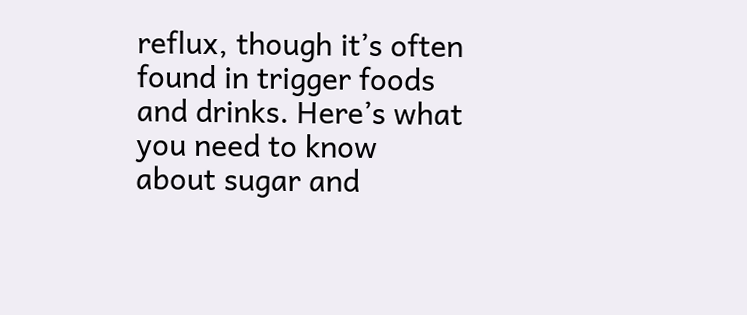reflux, though it’s often found in trigger foods and drinks. Here’s what you need to know about sugar and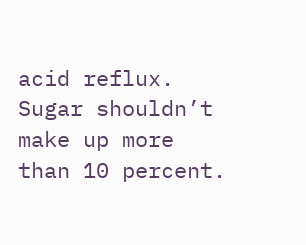acid reflux. Sugar shouldn’t make up more than 10 percent.